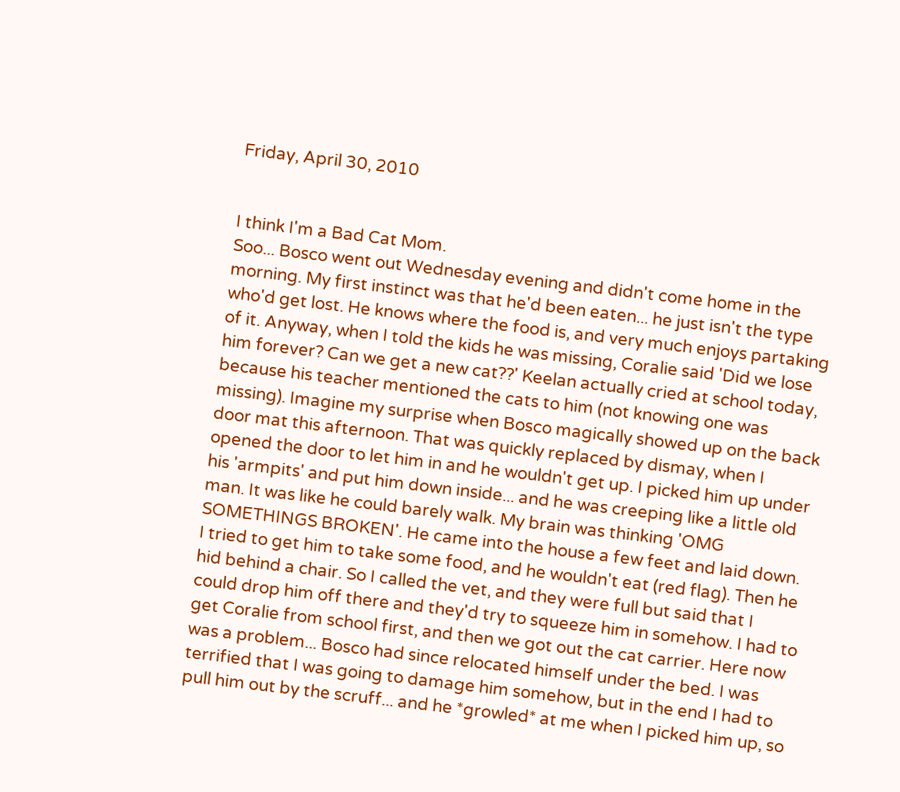Friday, April 30, 2010


I think I'm a Bad Cat Mom.
Soo... Bosco went out Wednesday evening and didn't come home in the morning. My first instinct was that he'd been eaten... he just isn't the type who'd get lost. He knows where the food is, and very much enjoys partaking of it. Anyway, when I told the kids he was missing, Coralie said 'Did we lose him forever? Can we get a new cat??' Keelan actually cried at school today, because his teacher mentioned the cats to him (not knowing one was missing). Imagine my surprise when Bosco magically showed up on the back door mat this afternoon. That was quickly replaced by dismay, when I opened the door to let him in and he wouldn't get up. I picked him up under his 'armpits' and put him down inside... and he was creeping like a little old man. It was like he could barely walk. My brain was thinking 'OMG SOMETHINGS BROKEN'. He came into the house a few feet and laid down. I tried to get him to take some food, and he wouldn't eat (red flag). Then he hid behind a chair. So I called the vet, and they were full but said that I could drop him off there and they'd try to squeeze him in somehow. I had to get Coralie from school first, and then we got out the cat carrier. Here now was a problem... Bosco had since relocated himself under the bed. I was terrified that I was going to damage him somehow, but in the end I had to pull him out by the scruff... and he *growled* at me when I picked him up, so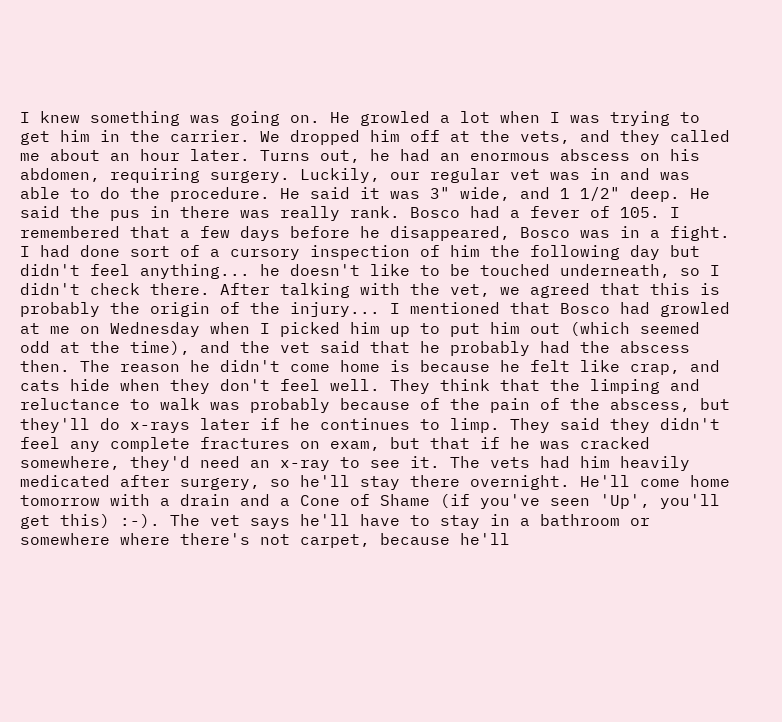I knew something was going on. He growled a lot when I was trying to get him in the carrier. We dropped him off at the vets, and they called me about an hour later. Turns out, he had an enormous abscess on his abdomen, requiring surgery. Luckily, our regular vet was in and was able to do the procedure. He said it was 3" wide, and 1 1/2" deep. He said the pus in there was really rank. Bosco had a fever of 105. I remembered that a few days before he disappeared, Bosco was in a fight. I had done sort of a cursory inspection of him the following day but didn't feel anything... he doesn't like to be touched underneath, so I didn't check there. After talking with the vet, we agreed that this is probably the origin of the injury... I mentioned that Bosco had growled at me on Wednesday when I picked him up to put him out (which seemed odd at the time), and the vet said that he probably had the abscess then. The reason he didn't come home is because he felt like crap, and cats hide when they don't feel well. They think that the limping and reluctance to walk was probably because of the pain of the abscess, but they'll do x-rays later if he continues to limp. They said they didn't feel any complete fractures on exam, but that if he was cracked somewhere, they'd need an x-ray to see it. The vets had him heavily medicated after surgery, so he'll stay there overnight. He'll come home tomorrow with a drain and a Cone of Shame (if you've seen 'Up', you'll get this) :-). The vet says he'll have to stay in a bathroom or somewhere where there's not carpet, because he'll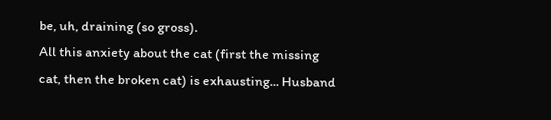be, uh, draining (so gross).
All this anxiety about the cat (first the missing cat, then the broken cat) is exhausting... Husband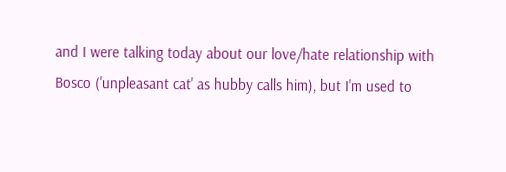and I were talking today about our love/hate relationship with Bosco ('unpleasant cat' as hubby calls him), but I'm used to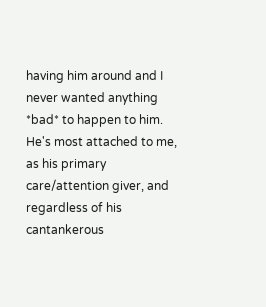having him around and I never wanted anything *bad* to happen to him. He's most attached to me, as his primary care/attention giver, and regardless of his cantankerous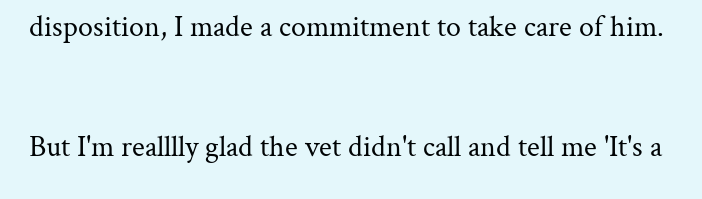disposition, I made a commitment to take care of him.

But I'm realllly glad the vet didn't call and tell me 'It's a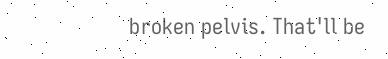broken pelvis. That'll be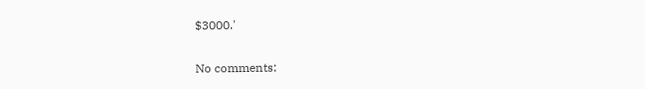$3000.'

No comments: